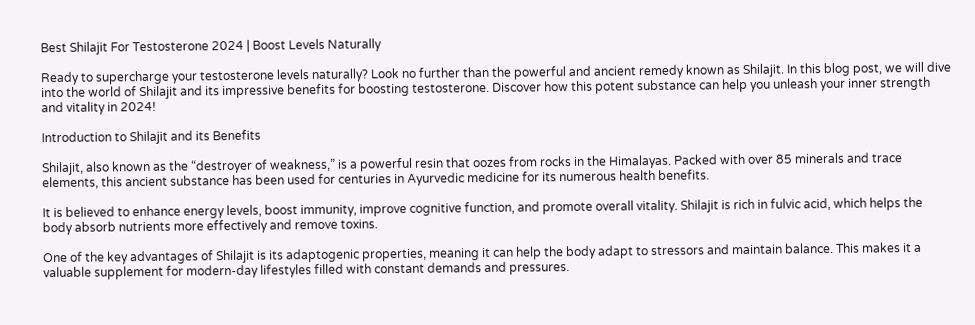Best Shilajit For Testosterone 2024 | Boost Levels Naturally

Ready to supercharge your testosterone levels naturally? Look no further than the powerful and ancient remedy known as Shilajit. In this blog post, we will dive into the world of Shilajit and its impressive benefits for boosting testosterone. Discover how this potent substance can help you unleash your inner strength and vitality in 2024!

Introduction to Shilajit and its Benefits

Shilajit, also known as the “destroyer of weakness,” is a powerful resin that oozes from rocks in the Himalayas. Packed with over 85 minerals and trace elements, this ancient substance has been used for centuries in Ayurvedic medicine for its numerous health benefits.

It is believed to enhance energy levels, boost immunity, improve cognitive function, and promote overall vitality. Shilajit is rich in fulvic acid, which helps the body absorb nutrients more effectively and remove toxins.

One of the key advantages of Shilajit is its adaptogenic properties, meaning it can help the body adapt to stressors and maintain balance. This makes it a valuable supplement for modern-day lifestyles filled with constant demands and pressures.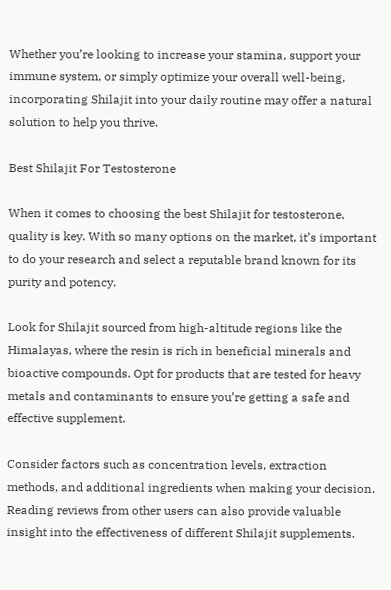Whether you’re looking to increase your stamina, support your immune system, or simply optimize your overall well-being, incorporating Shilajit into your daily routine may offer a natural solution to help you thrive.

Best Shilajit For Testosterone

When it comes to choosing the best Shilajit for testosterone, quality is key. With so many options on the market, it’s important to do your research and select a reputable brand known for its purity and potency.

Look for Shilajit sourced from high-altitude regions like the Himalayas, where the resin is rich in beneficial minerals and bioactive compounds. Opt for products that are tested for heavy metals and contaminants to ensure you’re getting a safe and effective supplement.

Consider factors such as concentration levels, extraction methods, and additional ingredients when making your decision. Reading reviews from other users can also provide valuable insight into the effectiveness of different Shilajit supplements.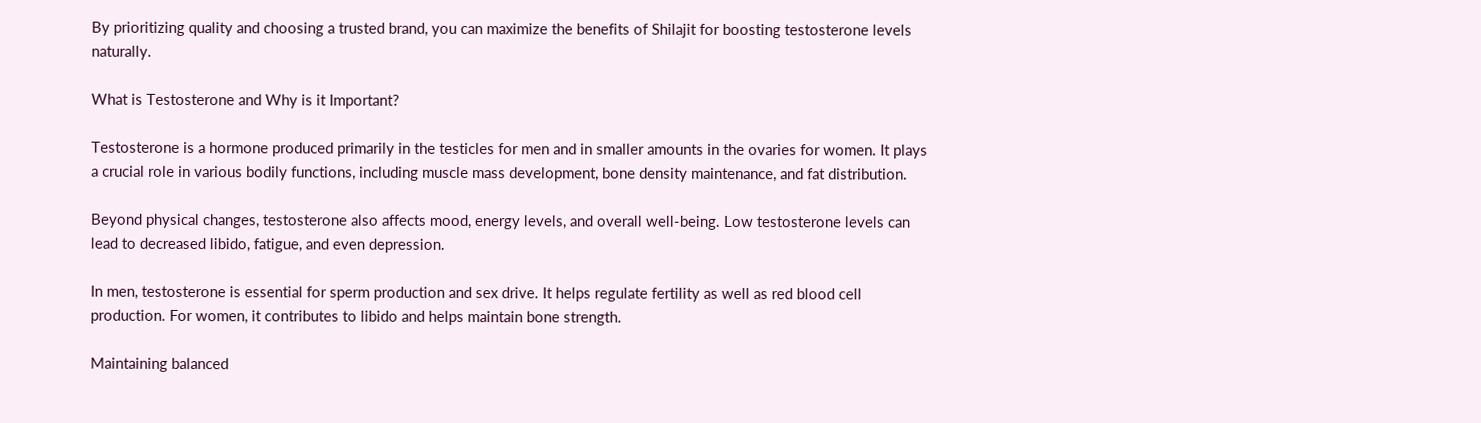By prioritizing quality and choosing a trusted brand, you can maximize the benefits of Shilajit for boosting testosterone levels naturally.

What is Testosterone and Why is it Important?

Testosterone is a hormone produced primarily in the testicles for men and in smaller amounts in the ovaries for women. It plays a crucial role in various bodily functions, including muscle mass development, bone density maintenance, and fat distribution.

Beyond physical changes, testosterone also affects mood, energy levels, and overall well-being. Low testosterone levels can lead to decreased libido, fatigue, and even depression.

In men, testosterone is essential for sperm production and sex drive. It helps regulate fertility as well as red blood cell production. For women, it contributes to libido and helps maintain bone strength.

Maintaining balanced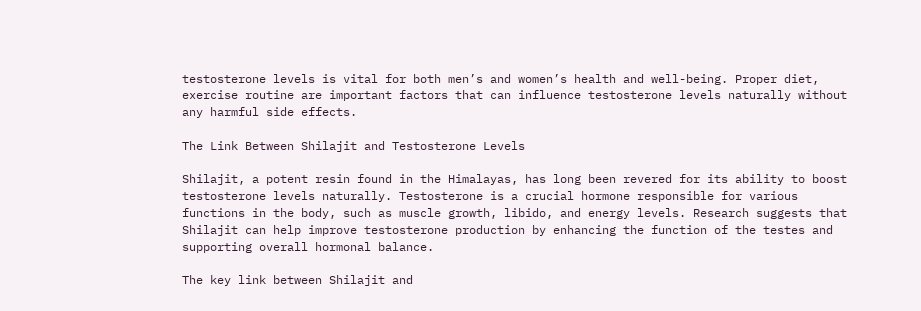testosterone levels is vital for both men’s and women’s health and well-being. Proper diet, exercise routine are important factors that can influence testosterone levels naturally without any harmful side effects.

The Link Between Shilajit and Testosterone Levels

Shilajit, a potent resin found in the Himalayas, has long been revered for its ability to boost testosterone levels naturally. Testosterone is a crucial hormone responsible for various functions in the body, such as muscle growth, libido, and energy levels. Research suggests that Shilajit can help improve testosterone production by enhancing the function of the testes and supporting overall hormonal balance.

The key link between Shilajit and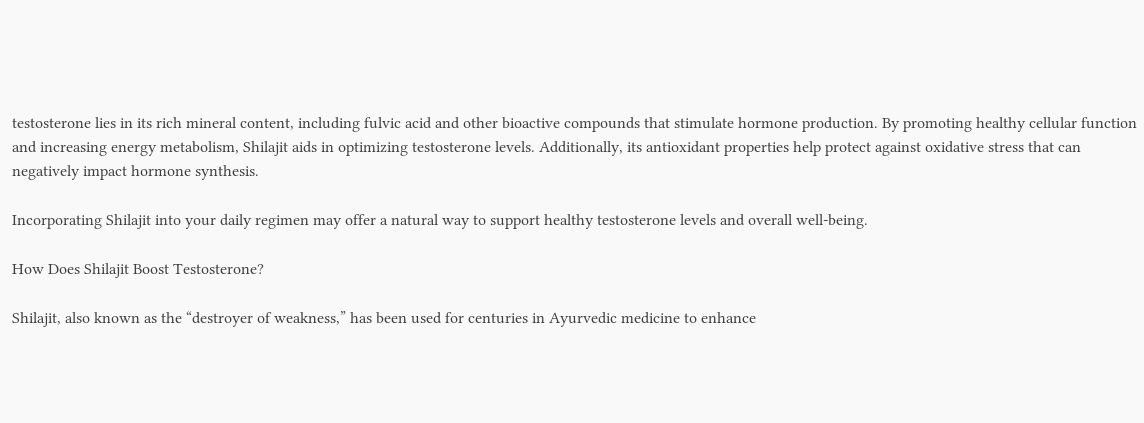testosterone lies in its rich mineral content, including fulvic acid and other bioactive compounds that stimulate hormone production. By promoting healthy cellular function and increasing energy metabolism, Shilajit aids in optimizing testosterone levels. Additionally, its antioxidant properties help protect against oxidative stress that can negatively impact hormone synthesis.

Incorporating Shilajit into your daily regimen may offer a natural way to support healthy testosterone levels and overall well-being.

How Does Shilajit Boost Testosterone?

Shilajit, also known as the “destroyer of weakness,” has been used for centuries in Ayurvedic medicine to enhance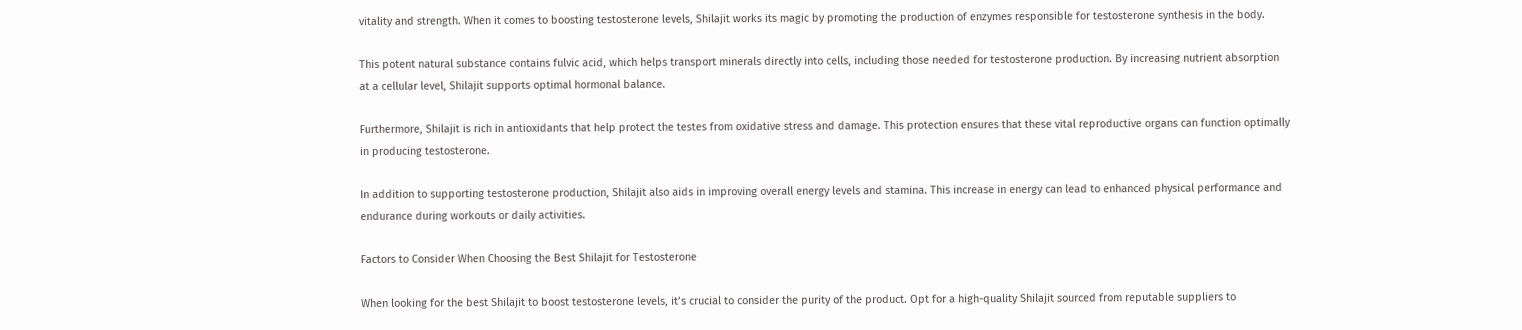vitality and strength. When it comes to boosting testosterone levels, Shilajit works its magic by promoting the production of enzymes responsible for testosterone synthesis in the body.

This potent natural substance contains fulvic acid, which helps transport minerals directly into cells, including those needed for testosterone production. By increasing nutrient absorption at a cellular level, Shilajit supports optimal hormonal balance.

Furthermore, Shilajit is rich in antioxidants that help protect the testes from oxidative stress and damage. This protection ensures that these vital reproductive organs can function optimally in producing testosterone.

In addition to supporting testosterone production, Shilajit also aids in improving overall energy levels and stamina. This increase in energy can lead to enhanced physical performance and endurance during workouts or daily activities.

Factors to Consider When Choosing the Best Shilajit for Testosterone

When looking for the best Shilajit to boost testosterone levels, it’s crucial to consider the purity of the product. Opt for a high-quality Shilajit sourced from reputable suppliers to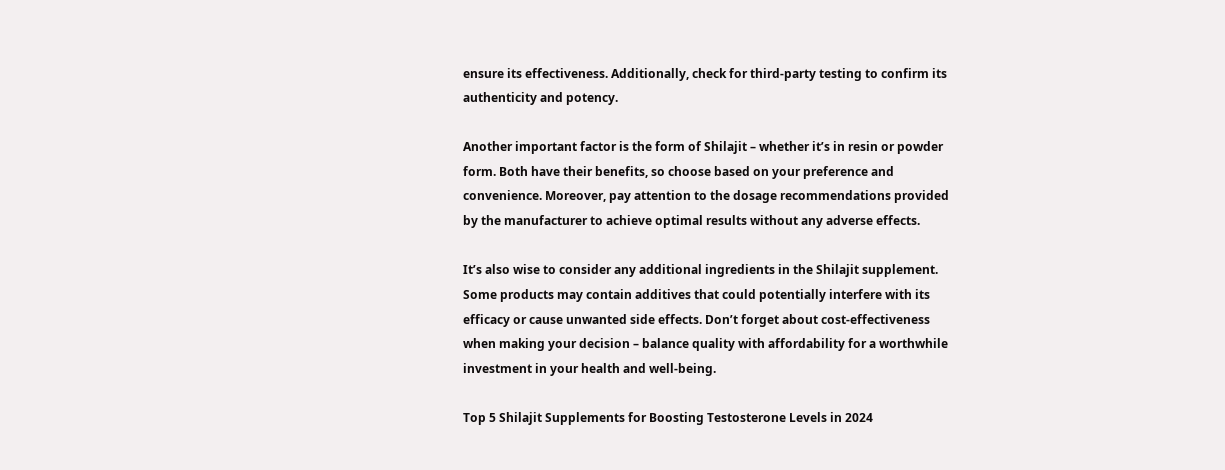ensure its effectiveness. Additionally, check for third-party testing to confirm its authenticity and potency.

Another important factor is the form of Shilajit – whether it’s in resin or powder form. Both have their benefits, so choose based on your preference and convenience. Moreover, pay attention to the dosage recommendations provided by the manufacturer to achieve optimal results without any adverse effects.

It’s also wise to consider any additional ingredients in the Shilajit supplement. Some products may contain additives that could potentially interfere with its efficacy or cause unwanted side effects. Don’t forget about cost-effectiveness when making your decision – balance quality with affordability for a worthwhile investment in your health and well-being.

Top 5 Shilajit Supplements for Boosting Testosterone Levels in 2024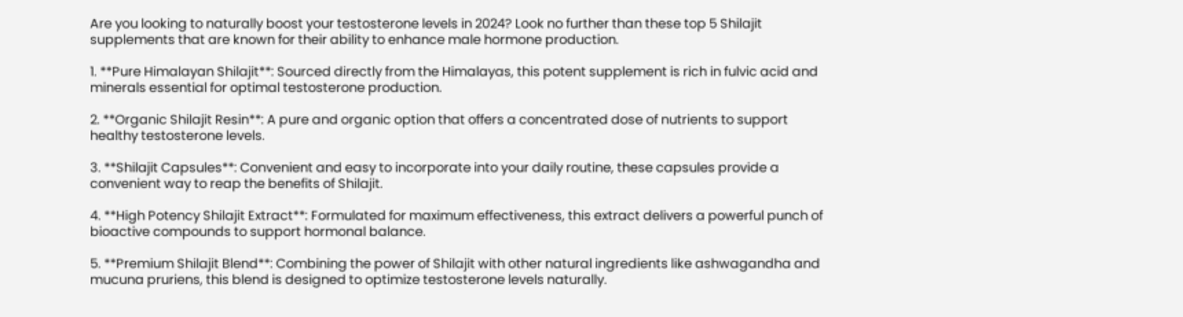Are you looking to naturally boost your testosterone levels in 2024? Look no further than these top 5 Shilajit supplements that are known for their ability to enhance male hormone production.

1. **Pure Himalayan Shilajit**: Sourced directly from the Himalayas, this potent supplement is rich in fulvic acid and minerals essential for optimal testosterone production.

2. **Organic Shilajit Resin**: A pure and organic option that offers a concentrated dose of nutrients to support healthy testosterone levels.

3. **Shilajit Capsules**: Convenient and easy to incorporate into your daily routine, these capsules provide a convenient way to reap the benefits of Shilajit.

4. **High Potency Shilajit Extract**: Formulated for maximum effectiveness, this extract delivers a powerful punch of bioactive compounds to support hormonal balance.

5. **Premium Shilajit Blend**: Combining the power of Shilajit with other natural ingredients like ashwagandha and mucuna pruriens, this blend is designed to optimize testosterone levels naturally.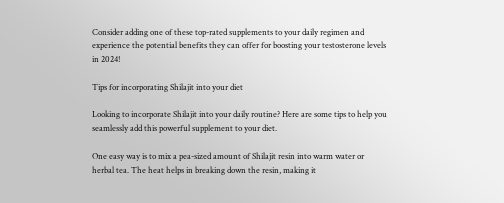Consider adding one of these top-rated supplements to your daily regimen and experience the potential benefits they can offer for boosting your testosterone levels in 2024!

Tips for incorporating Shilajit into your diet

Looking to incorporate Shilajit into your daily routine? Here are some tips to help you seamlessly add this powerful supplement to your diet.

One easy way is to mix a pea-sized amount of Shilajit resin into warm water or herbal tea. The heat helps in breaking down the resin, making it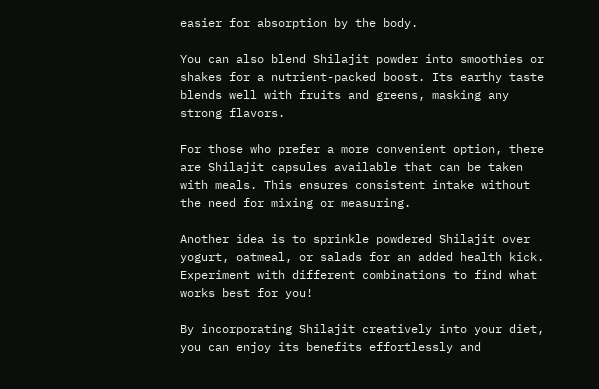easier for absorption by the body.

You can also blend Shilajit powder into smoothies or shakes for a nutrient-packed boost. Its earthy taste blends well with fruits and greens, masking any strong flavors.

For those who prefer a more convenient option, there are Shilajit capsules available that can be taken with meals. This ensures consistent intake without the need for mixing or measuring.

Another idea is to sprinkle powdered Shilajit over yogurt, oatmeal, or salads for an added health kick. Experiment with different combinations to find what works best for you!

By incorporating Shilajit creatively into your diet, you can enjoy its benefits effortlessly and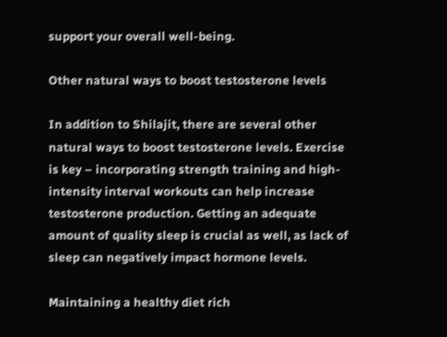support your overall well-being.

Other natural ways to boost testosterone levels

In addition to Shilajit, there are several other natural ways to boost testosterone levels. Exercise is key – incorporating strength training and high-intensity interval workouts can help increase testosterone production. Getting an adequate amount of quality sleep is crucial as well, as lack of sleep can negatively impact hormone levels.

Maintaining a healthy diet rich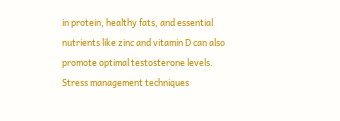in protein, healthy fats, and essential nutrients like zinc and vitamin D can also promote optimal testosterone levels. Stress management techniques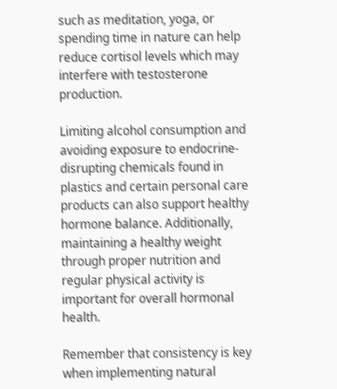such as meditation, yoga, or spending time in nature can help reduce cortisol levels which may interfere with testosterone production.

Limiting alcohol consumption and avoiding exposure to endocrine-disrupting chemicals found in plastics and certain personal care products can also support healthy hormone balance. Additionally, maintaining a healthy weight through proper nutrition and regular physical activity is important for overall hormonal health.

Remember that consistency is key when implementing natural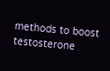methods to boost testosterone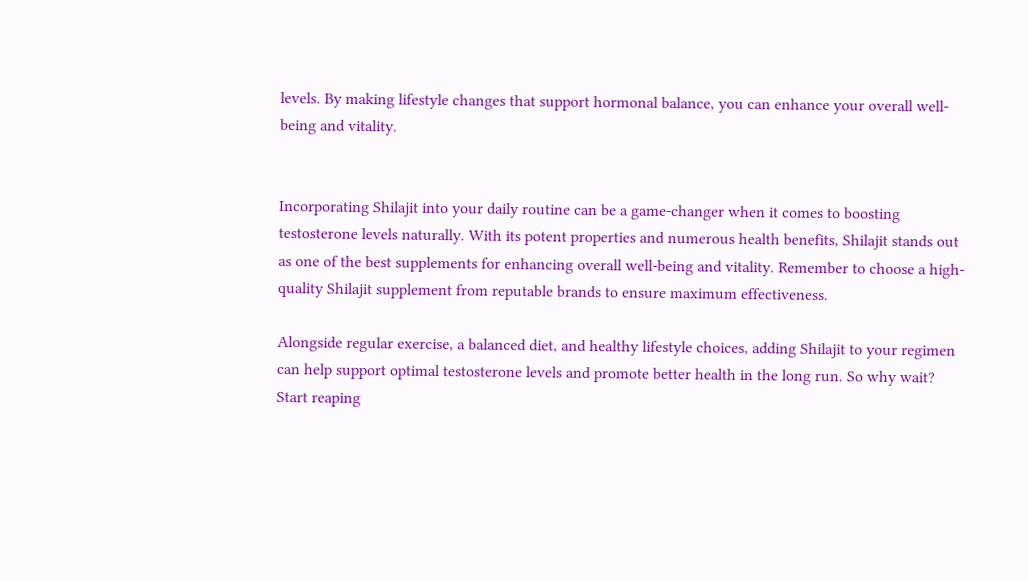levels. By making lifestyle changes that support hormonal balance, you can enhance your overall well-being and vitality.


Incorporating Shilajit into your daily routine can be a game-changer when it comes to boosting testosterone levels naturally. With its potent properties and numerous health benefits, Shilajit stands out as one of the best supplements for enhancing overall well-being and vitality. Remember to choose a high-quality Shilajit supplement from reputable brands to ensure maximum effectiveness.

Alongside regular exercise, a balanced diet, and healthy lifestyle choices, adding Shilajit to your regimen can help support optimal testosterone levels and promote better health in the long run. So why wait? Start reaping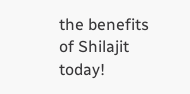the benefits of Shilajit today!